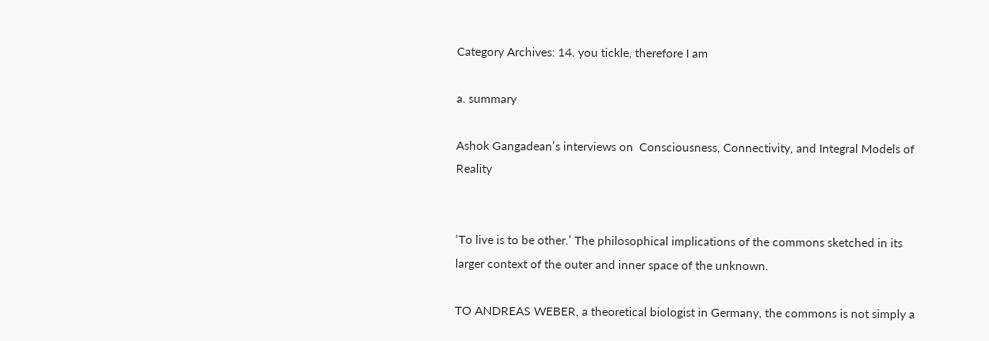Category Archives: 14. you tickle, therefore I am

a. summary

Ashok Gangadean’s interviews on  Consciousness, Connectivity, and Integral Models of Reality


‘To live is to be other.’ The philosophical implications of the commons sketched in its larger context of the outer and inner space of the unknown.

TO ANDREAS WEBER, a theoretical biologist in Germany, the commons is not simply a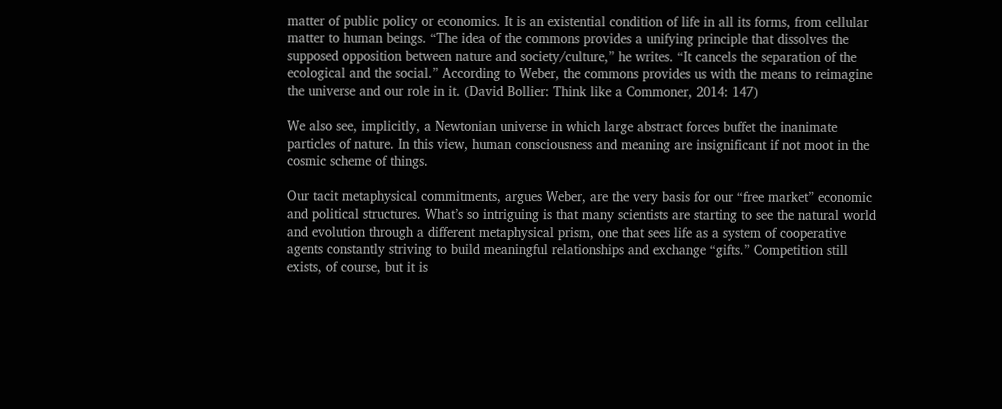matter of public policy or economics. It is an existential condition of life in all its forms, from cellular matter to human beings. “The idea of the commons provides a unifying principle that dissolves the supposed opposition between nature and society/culture,” he writes. “It cancels the separation of the ecological and the social.” According to Weber, the commons provides us with the means to reimagine the universe and our role in it. (David Bollier: Think like a Commoner, 2014: 147)

We also see, implicitly, a Newtonian universe in which large abstract forces buffet the inanimate particles of nature. In this view, human consciousness and meaning are insignificant if not moot in the cosmic scheme of things.

Our tacit metaphysical commitments, argues Weber, are the very basis for our “free market” economic and political structures. What’s so intriguing is that many scientists are starting to see the natural world and evolution through a different metaphysical prism, one that sees life as a system of cooperative agents constantly striving to build meaningful relationships and exchange “gifts.” Competition still exists, of course, but it is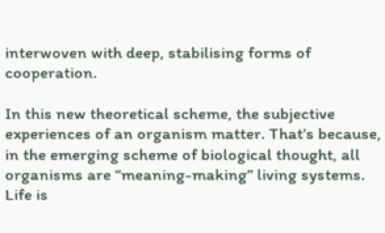interwoven with deep, stabilising forms of cooperation.

In this new theoretical scheme, the subjective experiences of an organism matter. That’s because, in the emerging scheme of biological thought, all organisms are “meaning-making” living systems. Life is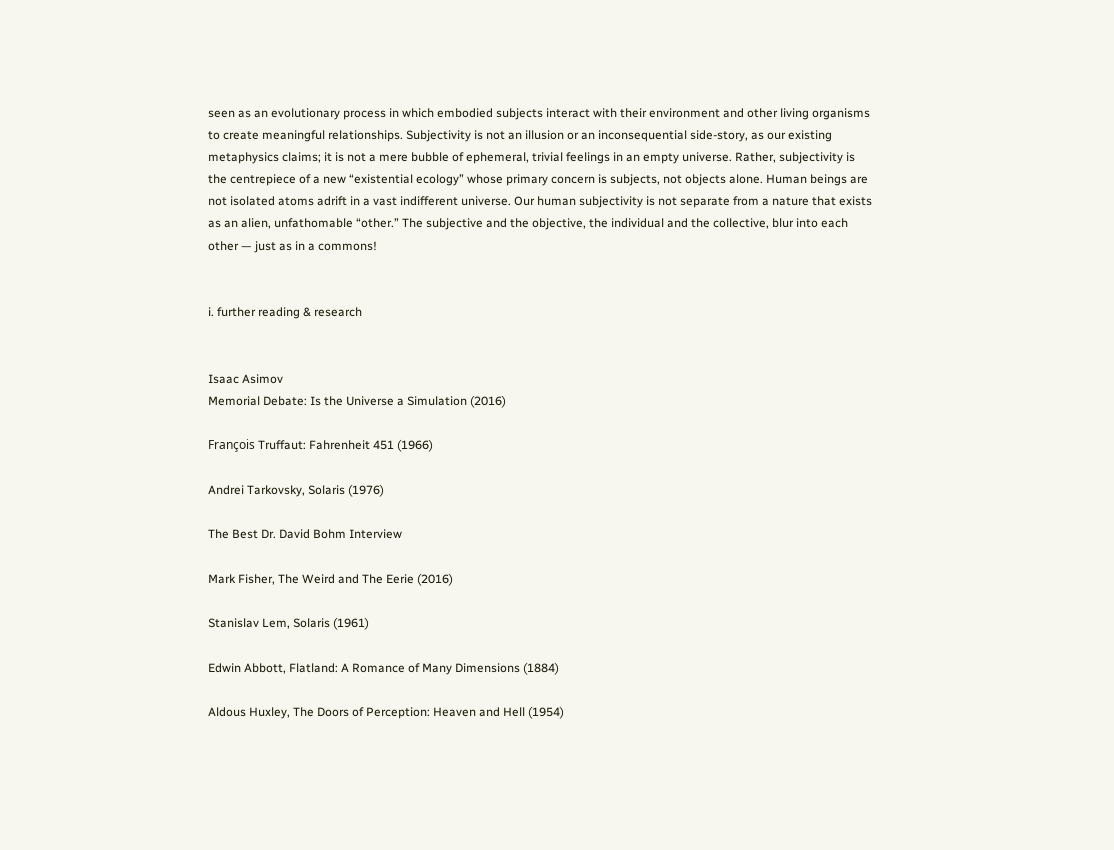seen as an evolutionary process in which embodied subjects interact with their environment and other living organisms to create meaningful relationships. Subjectivity is not an illusion or an inconsequential side-story, as our existing metaphysics claims; it is not a mere bubble of ephemeral, trivial feelings in an empty universe. Rather, subjectivity is the centrepiece of a new “existential ecology” whose primary concern is subjects, not objects alone. Human beings are not isolated atoms adrift in a vast indifferent universe. Our human subjectivity is not separate from a nature that exists as an alien, unfathomable “other.” The subjective and the objective, the individual and the collective, blur into each other — just as in a commons!


i. further reading & research


Isaac Asimov
Memorial Debate: Is the Universe a Simulation (2016)

François Truffaut: Fahrenheit 451 (1966)

Andrei Tarkovsky, Solaris (1976)

The Best Dr. David Bohm Interview

Mark Fisher, The Weird and The Eerie (2016)

Stanislav Lem, Solaris (1961)

Edwin Abbott, Flatland: A Romance of Many Dimensions (1884)

Aldous Huxley, The Doors of Perception: Heaven and Hell (1954)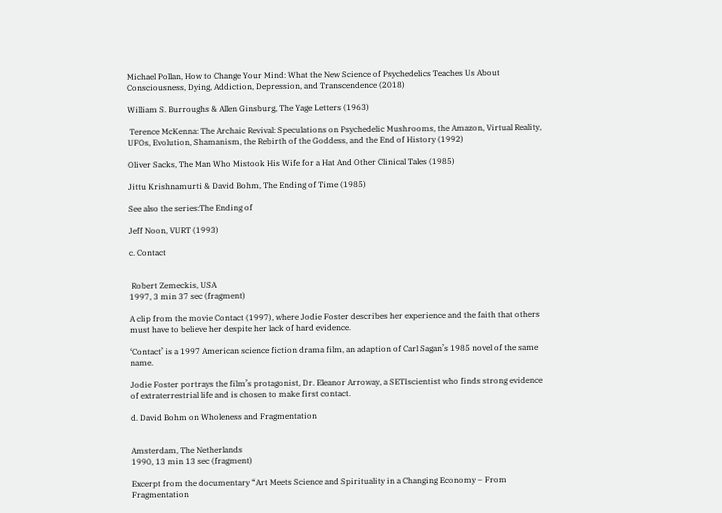Michael Pollan, How to Change Your Mind: What the New Science of Psychedelics Teaches Us About Consciousness, Dying, Addiction, Depression, and Transcendence (2018)

William S. Burroughs & Allen Ginsburg, The Yage Letters (1963)

 Terence McKenna: The Archaic Revival: Speculations on Psychedelic Mushrooms, the Amazon, Virtual Reality, UFOs, Evolution, Shamanism, the Rebirth of the Goddess, and the End of History (1992)

Oliver Sacks, The Man Who Mistook His Wife for a Hat And Other Clinical Tales (1985)

Jittu Krishnamurti & David Bohm, The Ending of Time (1985)

See also the series:The Ending of

Jeff Noon, VURT (1993)

c. Contact


 Robert Zemeckis, USA
1997, 3 min 37 sec (fragment)

A clip from the movie Contact (1997), where Jodie Foster describes her experience and the faith that others must have to believe her despite her lack of hard evidence.

‘Contact’ is a 1997 American science fiction drama film, an adaption of Carl Sagan’s 1985 novel of the same name.

Jodie Foster portrays the film’s protagonist, Dr. Eleanor Arroway, a SETIscientist who finds strong evidence of extraterrestrial life and is chosen to make first contact.

d. David Bohm on Wholeness and Fragmentation


Amsterdam, The Netherlands
1990, 13 min 13 sec (fragment)

Excerpt from the documentary “Art Meets Science and Spirituality in a Changing Economy – From Fragmentation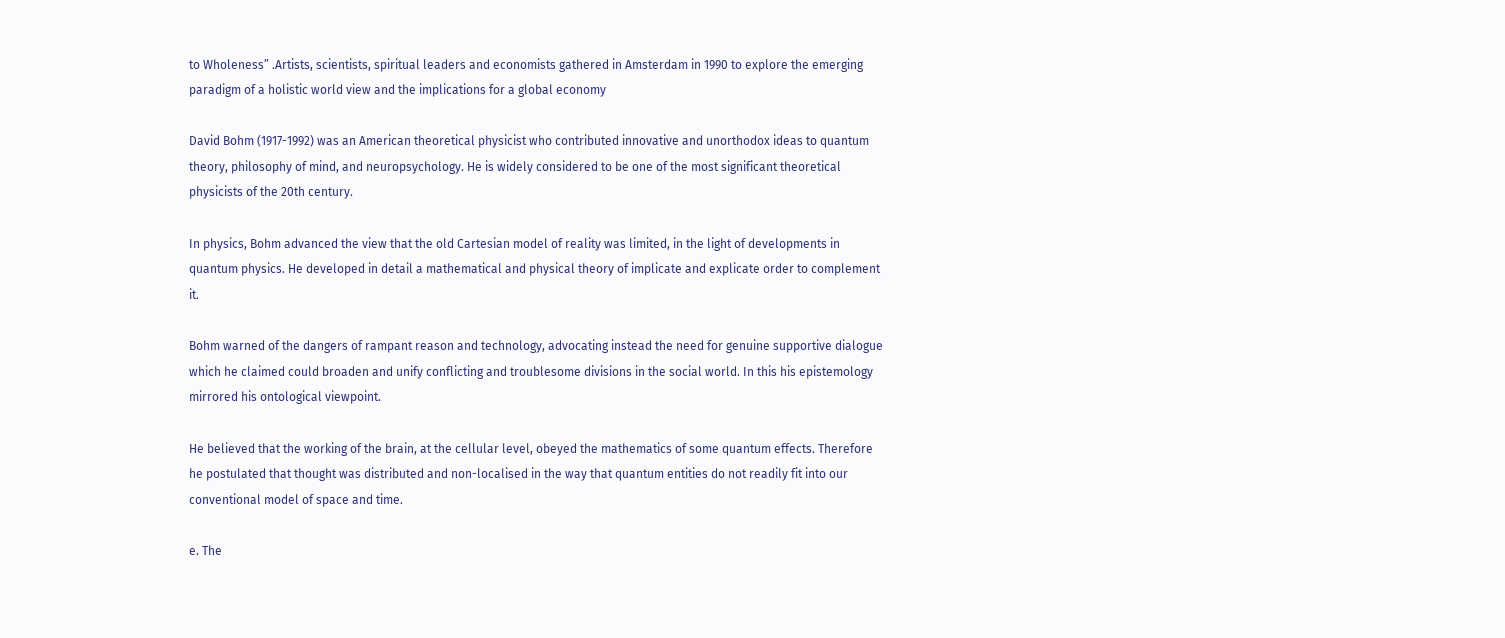to Wholeness” .Artists, scientists, spiritual leaders and economists gathered in Amsterdam in 1990 to explore the emerging paradigm of a holistic world view and the implications for a global economy

David Bohm (1917-1992) was an American theoretical physicist who contributed innovative and unorthodox ideas to quantum theory, philosophy of mind, and neuropsychology. He is widely considered to be one of the most significant theoretical physicists of the 20th century.

In physics, Bohm advanced the view that the old Cartesian model of reality was limited, in the light of developments in quantum physics. He developed in detail a mathematical and physical theory of implicate and explicate order to complement it.

Bohm warned of the dangers of rampant reason and technology, advocating instead the need for genuine supportive dialogue which he claimed could broaden and unify conflicting and troublesome divisions in the social world. In this his epistemology mirrored his ontological viewpoint.

He believed that the working of the brain, at the cellular level, obeyed the mathematics of some quantum effects. Therefore he postulated that thought was distributed and non-localised in the way that quantum entities do not readily fit into our conventional model of space and time.

e. The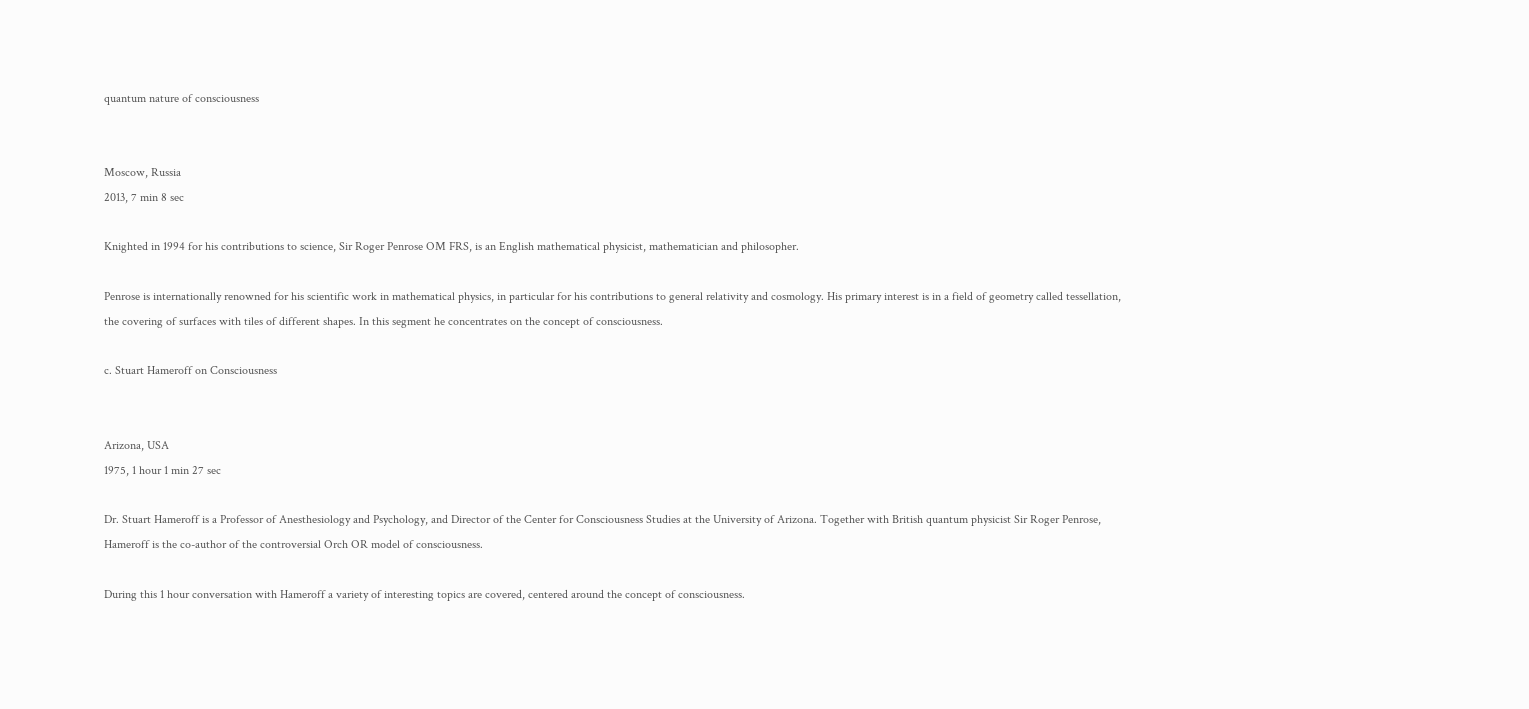quantum nature of consciousness


Moscow, Russia
2013, 7 min 8 sec

Knighted in 1994 for his contributions to science, Sir Roger Penrose OM FRS, is an English mathematical physicist, mathematician and philosopher.

Penrose is internationally renowned for his scientific work in mathematical physics, in particular for his contributions to general relativity and cosmology. His primary interest is in a field of geometry called tessellation, the covering of surfaces with tiles of different shapes. In this segment he concentrates on the concept of consciousness.

c. Stuart Hameroff on Consciousness


Arizona, USA
1975, 1 hour 1 min 27 sec

Dr. Stuart Hameroff is a Professor of Anesthesiology and Psychology, and Director of the Center for Consciousness Studies at the University of Arizona. Together with British quantum physicist Sir Roger Penrose, Hameroff is the co-author of the controversial Orch OR model of consciousness.

During this 1 hour conversation with Hameroff a variety of interesting topics are covered, centered around the concept of consciousness.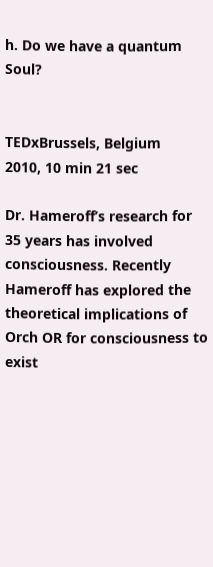h. Do we have a quantum Soul?


TEDxBrussels, Belgium
2010, 10 min 21 sec

Dr. Hameroff’s research for 35 years has involved consciousness. Recently Hameroff has explored the theoretical implications of Orch OR for consciousness to exist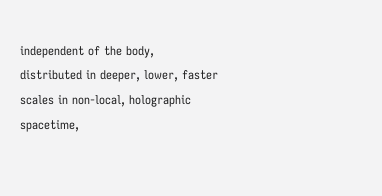independent of the body, distributed in deeper, lower, faster scales in non-local, holographic spacetime,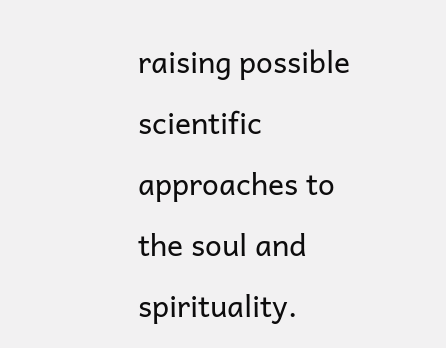raising possible scientific approaches to the soul and spirituality.